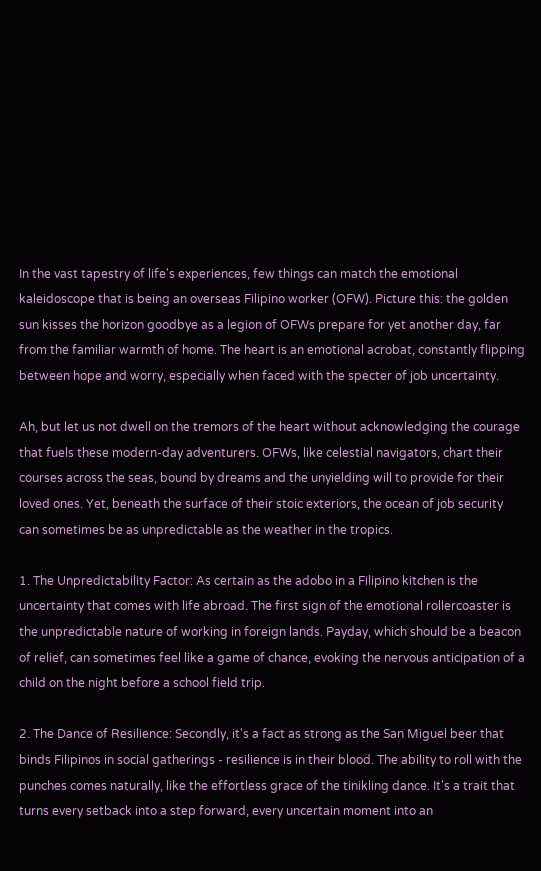In the vast tapestry of life's experiences, few things can match the emotional kaleidoscope that is being an overseas Filipino worker (OFW). Picture this: the golden sun kisses the horizon goodbye as a legion of OFWs prepare for yet another day, far from the familiar warmth of home. The heart is an emotional acrobat, constantly flipping between hope and worry, especially when faced with the specter of job uncertainty.

Ah, but let us not dwell on the tremors of the heart without acknowledging the courage that fuels these modern-day adventurers. OFWs, like celestial navigators, chart their courses across the seas, bound by dreams and the unyielding will to provide for their loved ones. Yet, beneath the surface of their stoic exteriors, the ocean of job security can sometimes be as unpredictable as the weather in the tropics.

1. The Unpredictability Factor: As certain as the adobo in a Filipino kitchen is the uncertainty that comes with life abroad. The first sign of the emotional rollercoaster is the unpredictable nature of working in foreign lands. Payday, which should be a beacon of relief, can sometimes feel like a game of chance, evoking the nervous anticipation of a child on the night before a school field trip.

2. The Dance of Resilience: Secondly, it's a fact as strong as the San Miguel beer that binds Filipinos in social gatherings - resilience is in their blood. The ability to roll with the punches comes naturally, like the effortless grace of the tinikling dance. It's a trait that turns every setback into a step forward, every uncertain moment into an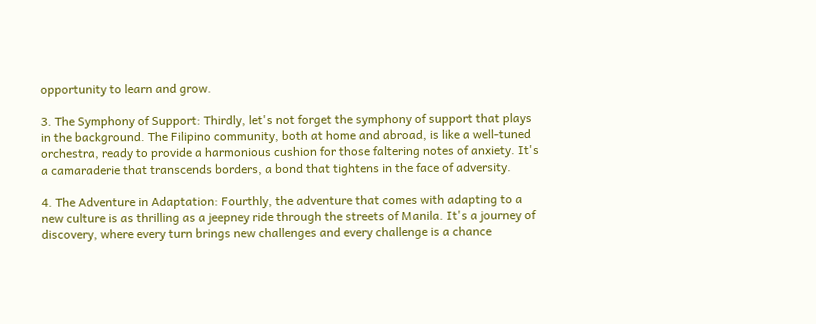opportunity to learn and grow.

3. The Symphony of Support: Thirdly, let's not forget the symphony of support that plays in the background. The Filipino community, both at home and abroad, is like a well-tuned orchestra, ready to provide a harmonious cushion for those faltering notes of anxiety. It's a camaraderie that transcends borders, a bond that tightens in the face of adversity.

4. The Adventure in Adaptation: Fourthly, the adventure that comes with adapting to a new culture is as thrilling as a jeepney ride through the streets of Manila. It's a journey of discovery, where every turn brings new challenges and every challenge is a chance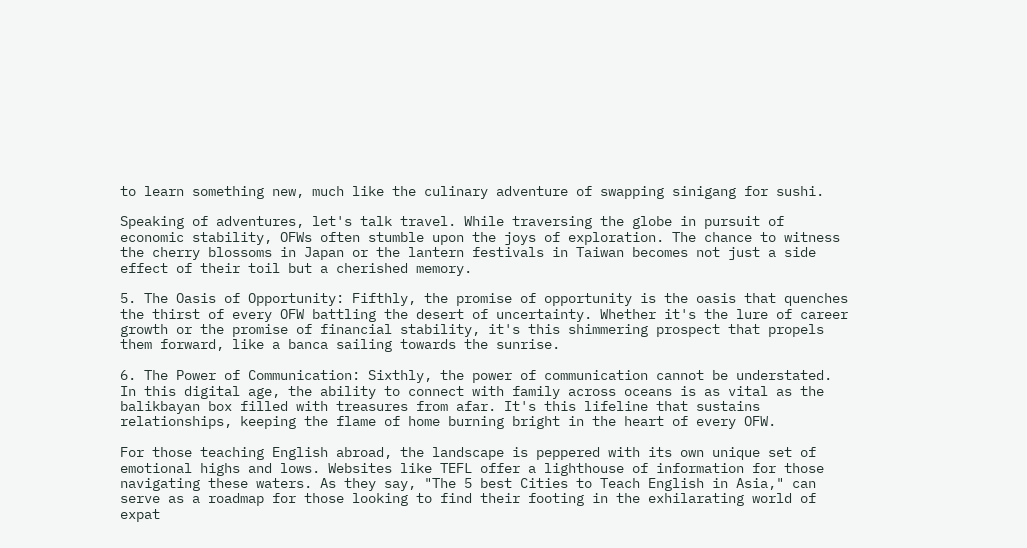to learn something new, much like the culinary adventure of swapping sinigang for sushi.

Speaking of adventures, let's talk travel. While traversing the globe in pursuit of economic stability, OFWs often stumble upon the joys of exploration. The chance to witness the cherry blossoms in Japan or the lantern festivals in Taiwan becomes not just a side effect of their toil but a cherished memory.

5. The Oasis of Opportunity: Fifthly, the promise of opportunity is the oasis that quenches the thirst of every OFW battling the desert of uncertainty. Whether it's the lure of career growth or the promise of financial stability, it's this shimmering prospect that propels them forward, like a banca sailing towards the sunrise.

6. The Power of Communication: Sixthly, the power of communication cannot be understated. In this digital age, the ability to connect with family across oceans is as vital as the balikbayan box filled with treasures from afar. It's this lifeline that sustains relationships, keeping the flame of home burning bright in the heart of every OFW.

For those teaching English abroad, the landscape is peppered with its own unique set of emotional highs and lows. Websites like TEFL offer a lighthouse of information for those navigating these waters. As they say, "The 5 best Cities to Teach English in Asia," can serve as a roadmap for those looking to find their footing in the exhilarating world of expat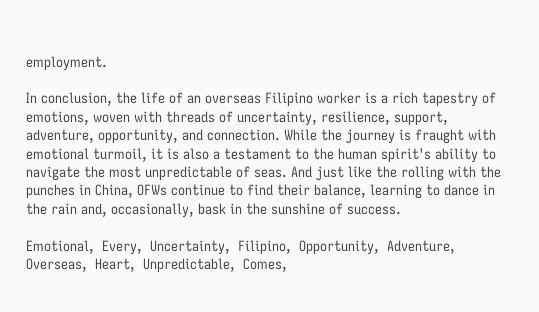employment.

In conclusion, the life of an overseas Filipino worker is a rich tapestry of emotions, woven with threads of uncertainty, resilience, support, adventure, opportunity, and connection. While the journey is fraught with emotional turmoil, it is also a testament to the human spirit's ability to navigate the most unpredictable of seas. And just like the rolling with the punches in China, OFWs continue to find their balance, learning to dance in the rain and, occasionally, bask in the sunshine of success.

Emotional,  Every,  Uncertainty,  Filipino,  Opportunity,  Adventure,  Overseas,  Heart,  Unpredictable,  Comes,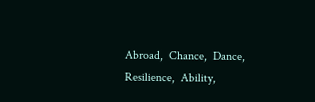Abroad,  Chance,  Dance,  Resilience,  Ability,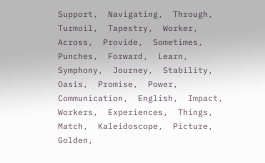Support,  Navigating,  Through,  Turmoil,  Tapestry,  Worker,  Across,  Provide,  Sometimes,  Punches,  Forward,  Learn,  Symphony,  Journey,  Stability,  Oasis,  Promise,  Power,  Communication,  English,  Impact,  Workers,  Experiences,  Things,  Match,  Kaleidoscope,  Picture,  Golden,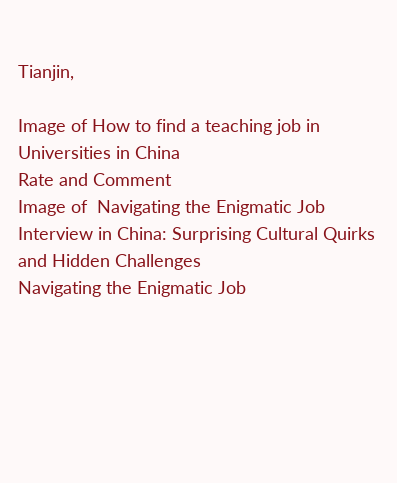Tianjin,

Image of How to find a teaching job in Universities in China
Rate and Comment
Image of  Navigating the Enigmatic Job Interview in China: Surprising Cultural Quirks and Hidden Challenges
Navigating the Enigmatic Job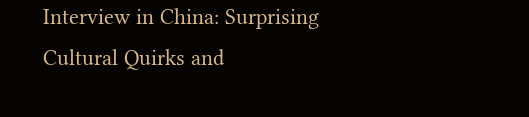Interview in China: Surprising Cultural Quirks and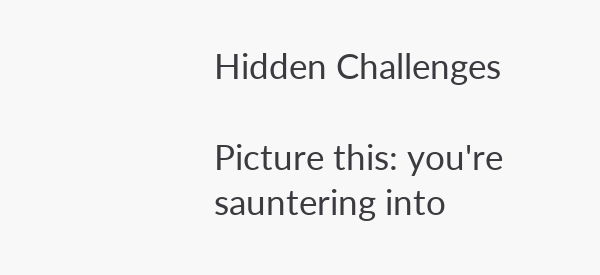Hidden Challenges

Picture this: you're sauntering into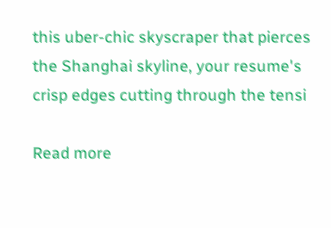this uber-chic skyscraper that pierces the Shanghai skyline, your resume's crisp edges cutting through the tensi

Read more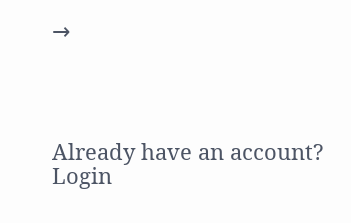→




Already have an account? Login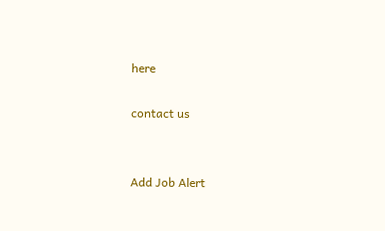here

contact us


Add Job Alert